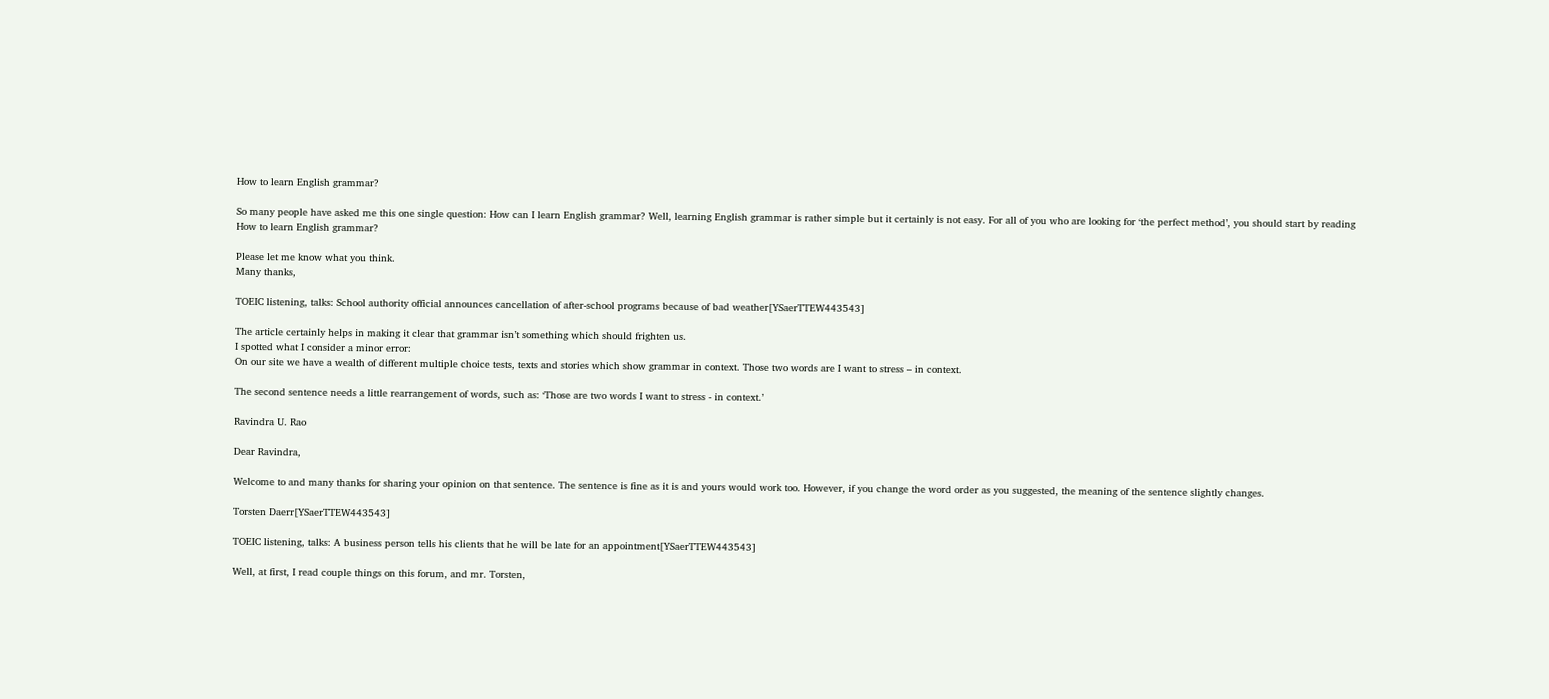How to learn English grammar?

So many people have asked me this one single question: How can I learn English grammar? Well, learning English grammar is rather simple but it certainly is not easy. For all of you who are looking for ‘the perfect method’, you should start by reading How to learn English grammar?

Please let me know what you think.
Many thanks,

TOEIC listening, talks: School authority official announces cancellation of after-school programs because of bad weather[YSaerTTEW443543]

The article certainly helps in making it clear that grammar isn’t something which should frighten us.
I spotted what I consider a minor error:
On our site we have a wealth of different multiple choice tests, texts and stories which show grammar in context. Those two words are I want to stress – in context.

The second sentence needs a little rearrangement of words, such as: ‘Those are two words I want to stress - in context.’

Ravindra U. Rao

Dear Ravindra,

Welcome to and many thanks for sharing your opinion on that sentence. The sentence is fine as it is and yours would work too. However, if you change the word order as you suggested, the meaning of the sentence slightly changes.

Torsten Daerr[YSaerTTEW443543]

TOEIC listening, talks: A business person tells his clients that he will be late for an appointment[YSaerTTEW443543]

Well, at first, I read couple things on this forum, and mr. Torsten,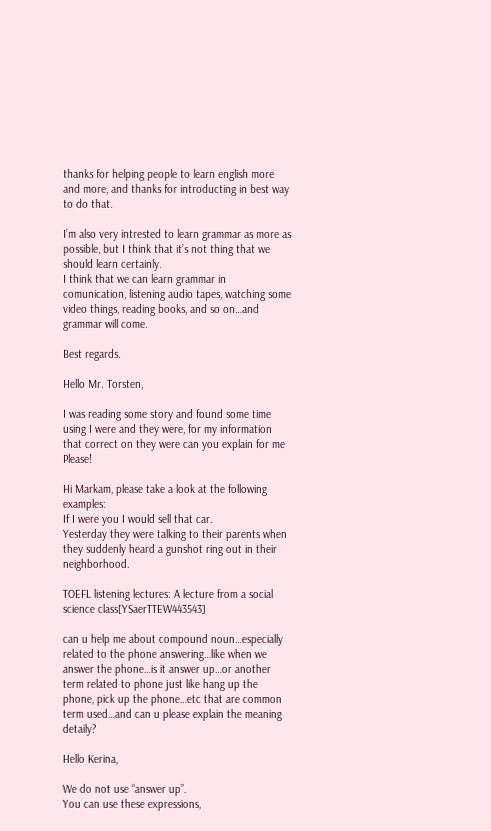thanks for helping people to learn english more and more, and thanks for introducting in best way to do that.

I’m also very intrested to learn grammar as more as possible, but I think that it’s not thing that we should learn certainly.
I think that we can learn grammar in comunication, listening audio tapes, watching some video things, reading books, and so on…and grammar will come.

Best regards.

Hello Mr. Torsten,

I was reading some story and found some time using I were and they were, for my information that correct on they were can you explain for me Please!

Hi Markam, please take a look at the following examples:
If I were you I would sell that car.
Yesterday they were talking to their parents when they suddenly heard a gunshot ring out in their neighborhood.

TOEFL listening lectures: A lecture from a social science class[YSaerTTEW443543]

can u help me about compound noun…especially related to the phone answering…like when we answer the phone…is it answer up…or another term related to phone just like hang up the phone, pick up the phone…etc that are common term used…and can u please explain the meaning detaily?

Hello Kerina,

We do not use “answer up”.
You can use these expressions,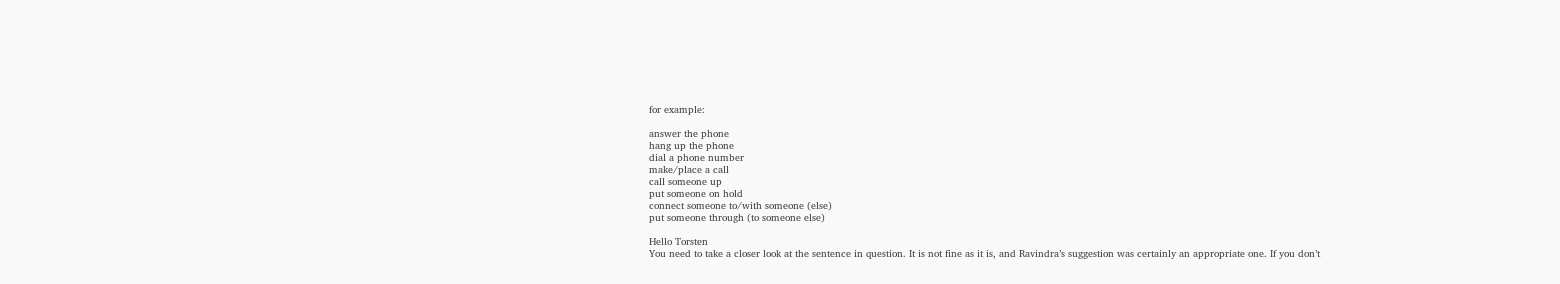for example:

answer the phone
hang up the phone
dial a phone number
make/place a call
call someone up
put someone on hold
connect someone to/with someone (else)
put someone through (to someone else)

Hello Torsten
You need to take a closer look at the sentence in question. It is not fine as it is, and Ravindra’s suggestion was certainly an appropriate one. If you don’t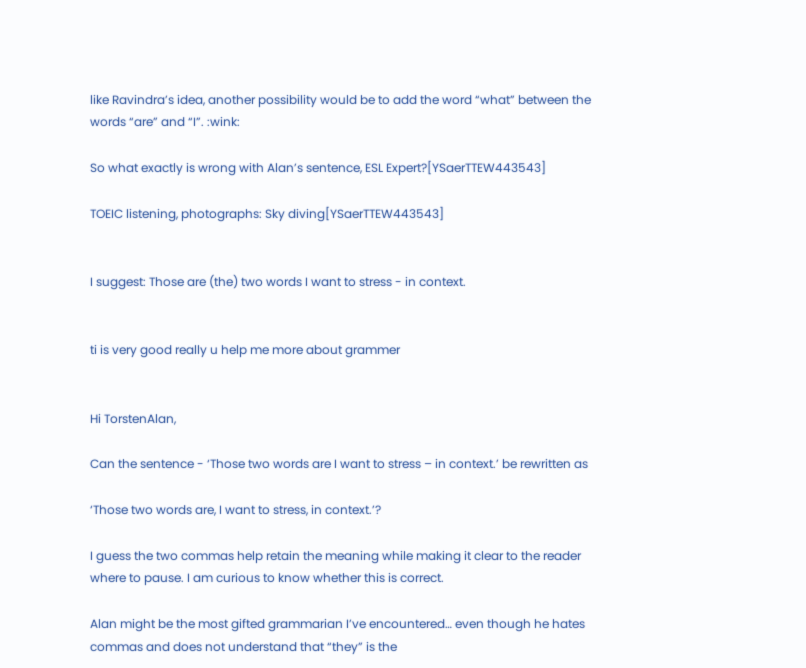like Ravindra’s idea, another possibility would be to add the word “what” between the words “are” and “I”. :wink:

So what exactly is wrong with Alan’s sentence, ESL Expert?[YSaerTTEW443543]

TOEIC listening, photographs: Sky diving[YSaerTTEW443543]


I suggest: Those are (the) two words I want to stress - in context.


ti is very good really u help me more about grammer


Hi TorstenAlan,

Can the sentence - ‘Those two words are I want to stress – in context.’ be rewritten as

‘Those two words are, I want to stress, in context.’?

I guess the two commas help retain the meaning while making it clear to the reader where to pause. I am curious to know whether this is correct.

Alan might be the most gifted grammarian I’ve encountered… even though he hates commas and does not understand that “they” is the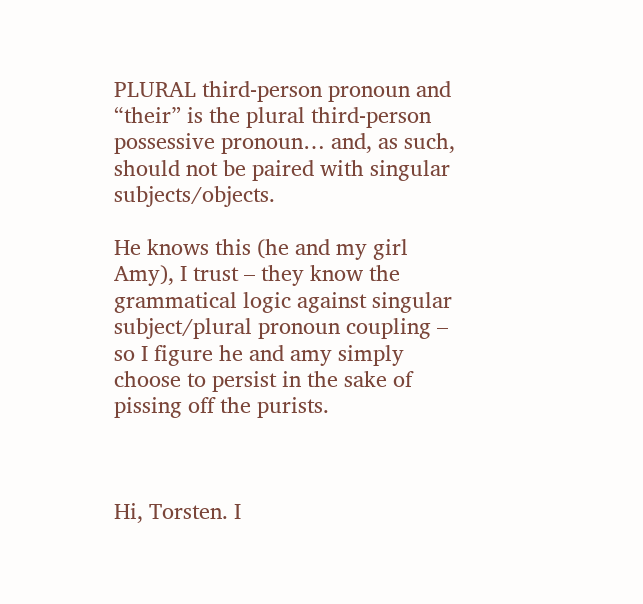PLURAL third-person pronoun and “their” is the plural third-person possessive pronoun… and, as such, should not be paired with singular subjects/objects.

He knows this (he and my girl Amy), I trust – they know the grammatical logic against singular subject/plural pronoun coupling – so I figure he and amy simply choose to persist in the sake of pissing off the purists.



Hi, Torsten. I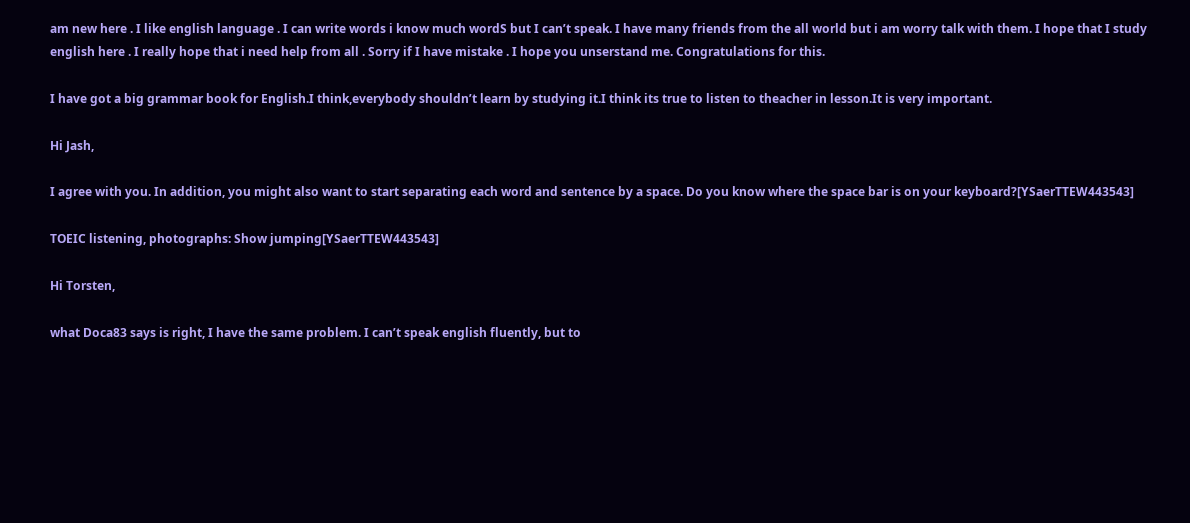am new here . I like english language . I can write words i know much wordS but I can’t speak. I have many friends from the all world but i am worry talk with them. I hope that I study english here . I really hope that i need help from all . Sorry if I have mistake . I hope you unserstand me. Congratulations for this.

I have got a big grammar book for English.I think,everybody shouldn’t learn by studying it.I think its true to listen to theacher in lesson.It is very important.

Hi Jash,

I agree with you. In addition, you might also want to start separating each word and sentence by a space. Do you know where the space bar is on your keyboard?[YSaerTTEW443543]

TOEIC listening, photographs: Show jumping[YSaerTTEW443543]

Hi Torsten,

what Doca83 says is right, I have the same problem. I can’t speak english fluently, but to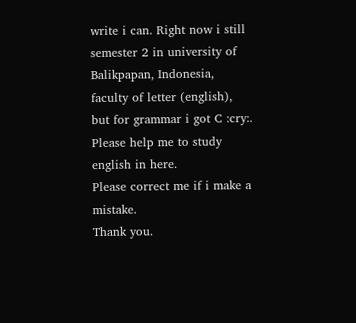write i can. Right now i still semester 2 in university of Balikpapan, Indonesia, faculty of letter (english), but for grammar i got C :cry:. Please help me to study english in here.
Please correct me if i make a mistake.
Thank you.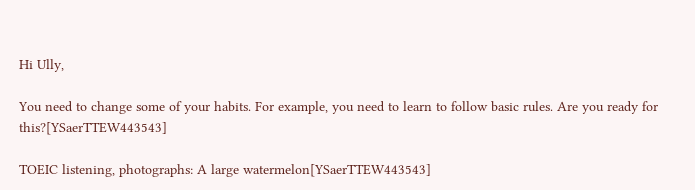Hi Ully,

You need to change some of your habits. For example, you need to learn to follow basic rules. Are you ready for this?[YSaerTTEW443543]

TOEIC listening, photographs: A large watermelon[YSaerTTEW443543]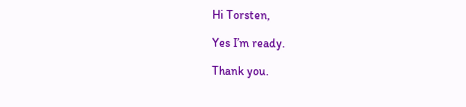Hi Torsten,

Yes I’m ready.

Thank you.